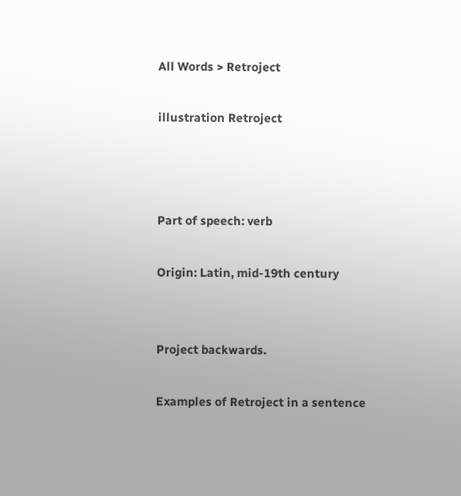All Words > Retroject

illustration Retroject



Part of speech: verb

Origin: Latin, mid-19th century


Project backwards.

Examples of Retroject in a sentence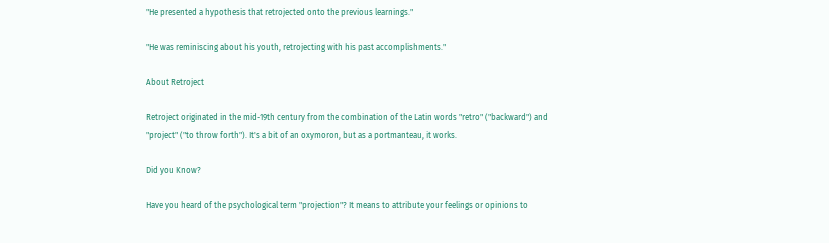"He presented a hypothesis that retrojected onto the previous learnings."

"He was reminiscing about his youth, retrojecting with his past accomplishments."

About Retroject

Retroject originated in the mid-19th century from the combination of the Latin words "retro" ("backward") and "project" ("to throw forth"). It's a bit of an oxymoron, but as a portmanteau, it works.

Did you Know?

Have you heard of the psychological term "projection"? It means to attribute your feelings or opinions to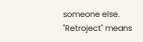someone else. "Retroject" means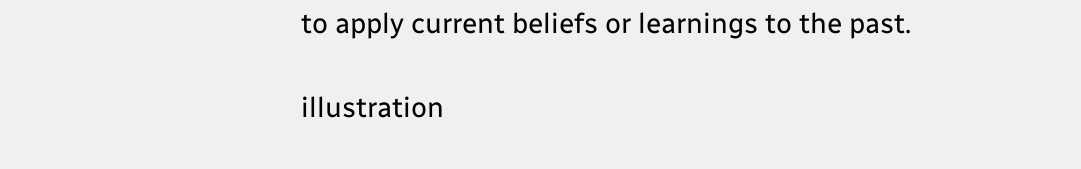to apply current beliefs or learnings to the past.

illustration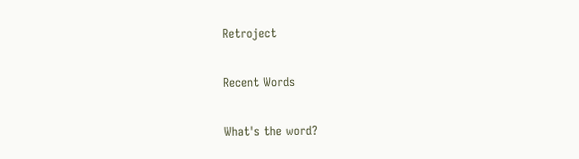Retroject

Recent Words

What's the word?